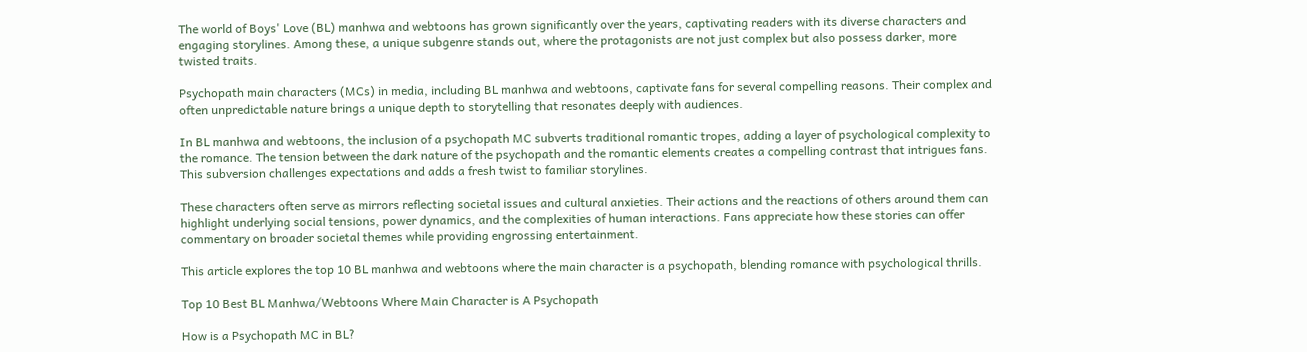The world of Boys' Love (BL) manhwa and webtoons has grown significantly over the years, captivating readers with its diverse characters and engaging storylines. Among these, a unique subgenre stands out, where the protagonists are not just complex but also possess darker, more twisted traits.

Psychopath main characters (MCs) in media, including BL manhwa and webtoons, captivate fans for several compelling reasons. Their complex and often unpredictable nature brings a unique depth to storytelling that resonates deeply with audiences.

In BL manhwa and webtoons, the inclusion of a psychopath MC subverts traditional romantic tropes, adding a layer of psychological complexity to the romance. The tension between the dark nature of the psychopath and the romantic elements creates a compelling contrast that intrigues fans. This subversion challenges expectations and adds a fresh twist to familiar storylines.

These characters often serve as mirrors reflecting societal issues and cultural anxieties. Their actions and the reactions of others around them can highlight underlying social tensions, power dynamics, and the complexities of human interactions. Fans appreciate how these stories can offer commentary on broader societal themes while providing engrossing entertainment.

This article explores the top 10 BL manhwa and webtoons where the main character is a psychopath, blending romance with psychological thrills.

Top 10 Best BL Manhwa/Webtoons Where Main Character is A Psychopath

How is a Psychopath MC in BL?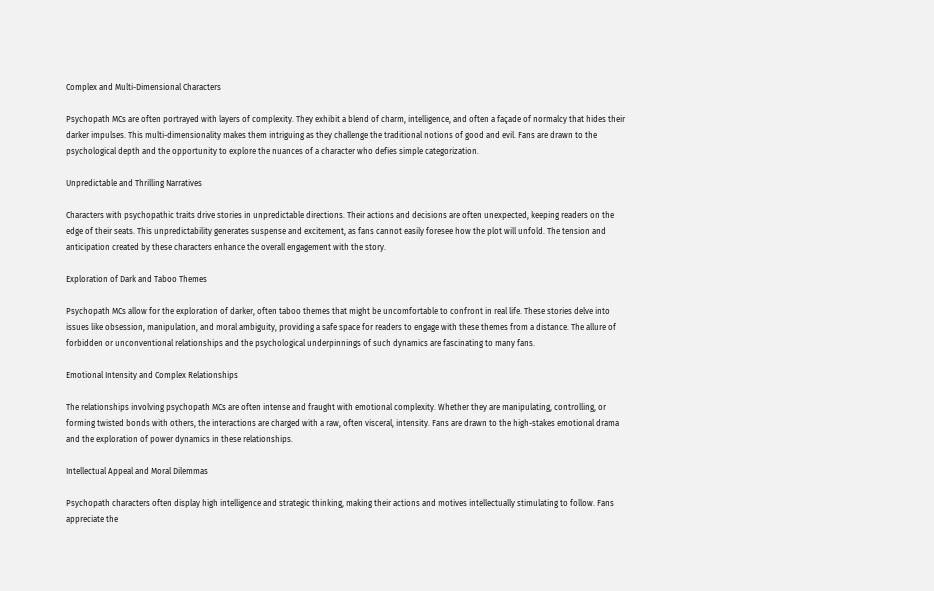Complex and Multi-Dimensional Characters

Psychopath MCs are often portrayed with layers of complexity. They exhibit a blend of charm, intelligence, and often a façade of normalcy that hides their darker impulses. This multi-dimensionality makes them intriguing as they challenge the traditional notions of good and evil. Fans are drawn to the psychological depth and the opportunity to explore the nuances of a character who defies simple categorization.

Unpredictable and Thrilling Narratives

Characters with psychopathic traits drive stories in unpredictable directions. Their actions and decisions are often unexpected, keeping readers on the edge of their seats. This unpredictability generates suspense and excitement, as fans cannot easily foresee how the plot will unfold. The tension and anticipation created by these characters enhance the overall engagement with the story.

Exploration of Dark and Taboo Themes

Psychopath MCs allow for the exploration of darker, often taboo themes that might be uncomfortable to confront in real life. These stories delve into issues like obsession, manipulation, and moral ambiguity, providing a safe space for readers to engage with these themes from a distance. The allure of forbidden or unconventional relationships and the psychological underpinnings of such dynamics are fascinating to many fans.

Emotional Intensity and Complex Relationships

The relationships involving psychopath MCs are often intense and fraught with emotional complexity. Whether they are manipulating, controlling, or forming twisted bonds with others, the interactions are charged with a raw, often visceral, intensity. Fans are drawn to the high-stakes emotional drama and the exploration of power dynamics in these relationships.

Intellectual Appeal and Moral Dilemmas

Psychopath characters often display high intelligence and strategic thinking, making their actions and motives intellectually stimulating to follow. Fans appreciate the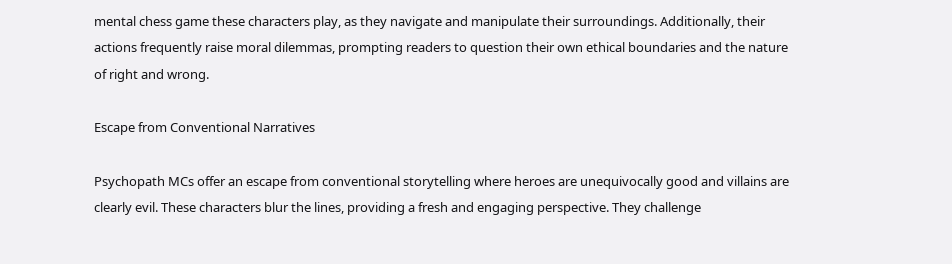mental chess game these characters play, as they navigate and manipulate their surroundings. Additionally, their actions frequently raise moral dilemmas, prompting readers to question their own ethical boundaries and the nature of right and wrong.

Escape from Conventional Narratives

Psychopath MCs offer an escape from conventional storytelling where heroes are unequivocally good and villains are clearly evil. These characters blur the lines, providing a fresh and engaging perspective. They challenge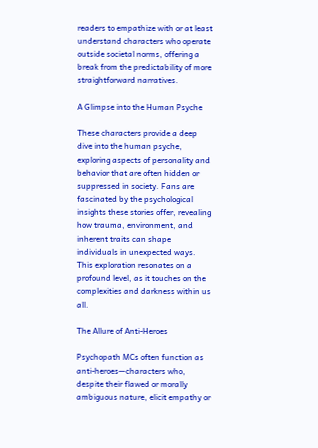readers to empathize with or at least understand characters who operate outside societal norms, offering a break from the predictability of more straightforward narratives.

A Glimpse into the Human Psyche

These characters provide a deep dive into the human psyche, exploring aspects of personality and behavior that are often hidden or suppressed in society. Fans are fascinated by the psychological insights these stories offer, revealing how trauma, environment, and inherent traits can shape individuals in unexpected ways. This exploration resonates on a profound level, as it touches on the complexities and darkness within us all.

The Allure of Anti-Heroes

Psychopath MCs often function as anti-heroes—characters who, despite their flawed or morally ambiguous nature, elicit empathy or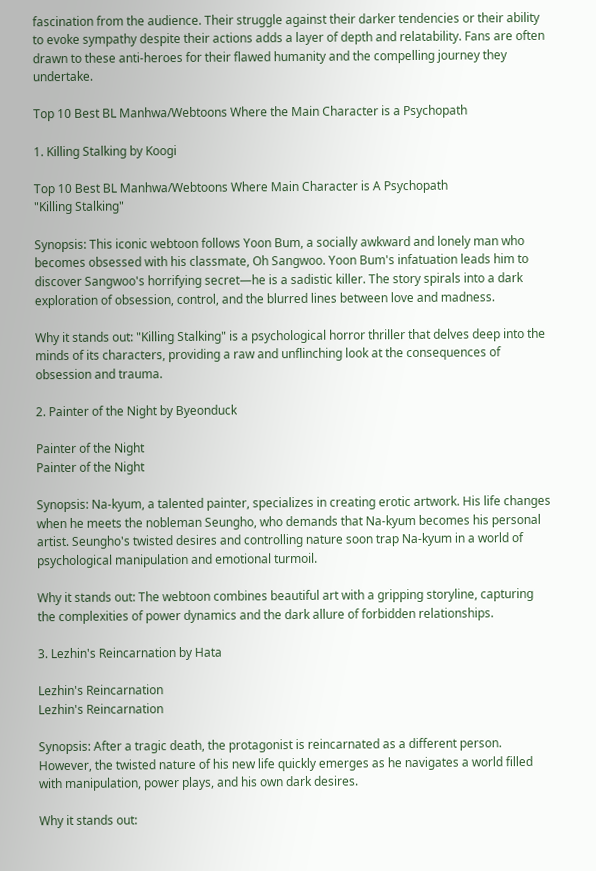fascination from the audience. Their struggle against their darker tendencies or their ability to evoke sympathy despite their actions adds a layer of depth and relatability. Fans are often drawn to these anti-heroes for their flawed humanity and the compelling journey they undertake.

Top 10 Best BL Manhwa/Webtoons Where the Main Character is a Psychopath

1. Killing Stalking by Koogi

Top 10 Best BL Manhwa/Webtoons Where Main Character is A Psychopath
"Killing Stalking"

Synopsis: This iconic webtoon follows Yoon Bum, a socially awkward and lonely man who becomes obsessed with his classmate, Oh Sangwoo. Yoon Bum's infatuation leads him to discover Sangwoo's horrifying secret—he is a sadistic killer. The story spirals into a dark exploration of obsession, control, and the blurred lines between love and madness.

Why it stands out: "Killing Stalking" is a psychological horror thriller that delves deep into the minds of its characters, providing a raw and unflinching look at the consequences of obsession and trauma.

2. Painter of the Night by Byeonduck

Painter of the Night
Painter of the Night

Synopsis: Na-kyum, a talented painter, specializes in creating erotic artwork. His life changes when he meets the nobleman Seungho, who demands that Na-kyum becomes his personal artist. Seungho's twisted desires and controlling nature soon trap Na-kyum in a world of psychological manipulation and emotional turmoil.

Why it stands out: The webtoon combines beautiful art with a gripping storyline, capturing the complexities of power dynamics and the dark allure of forbidden relationships.

3. Lezhin's Reincarnation by Hata

Lezhin's Reincarnation
Lezhin's Reincarnation

Synopsis: After a tragic death, the protagonist is reincarnated as a different person. However, the twisted nature of his new life quickly emerges as he navigates a world filled with manipulation, power plays, and his own dark desires.

Why it stands out: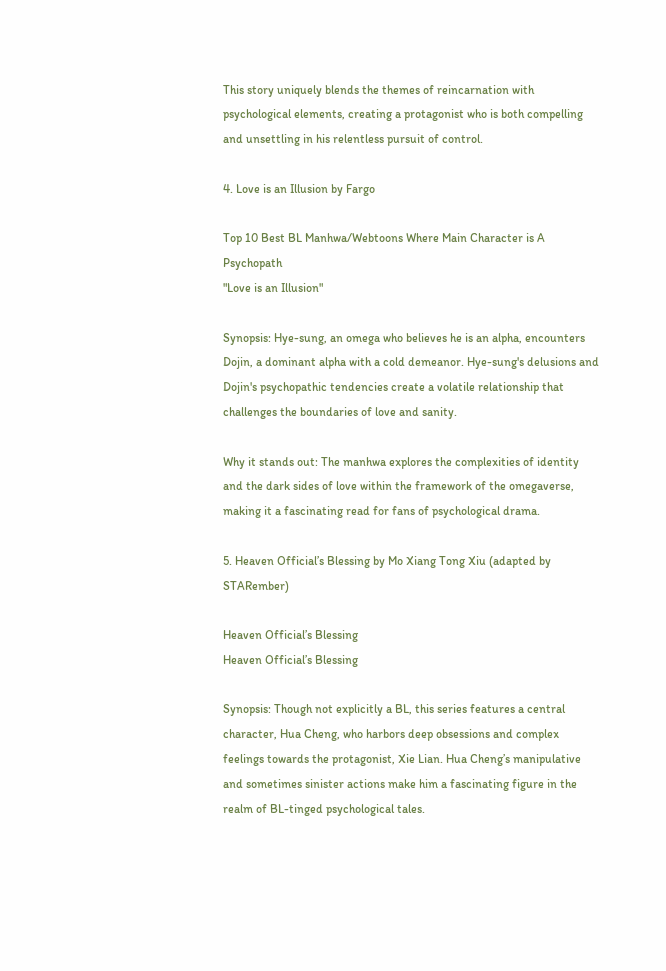This story uniquely blends the themes of reincarnation with psychological elements, creating a protagonist who is both compelling and unsettling in his relentless pursuit of control.

4. Love is an Illusion by Fargo

Top 10 Best BL Manhwa/Webtoons Where Main Character is A Psychopath
"Love is an Illusion"

Synopsis: Hye-sung, an omega who believes he is an alpha, encounters Dojin, a dominant alpha with a cold demeanor. Hye-sung's delusions and Dojin's psychopathic tendencies create a volatile relationship that challenges the boundaries of love and sanity.

Why it stands out: The manhwa explores the complexities of identity and the dark sides of love within the framework of the omegaverse, making it a fascinating read for fans of psychological drama.

5. Heaven Official’s Blessing by Mo Xiang Tong Xiu (adapted by STARember)

Heaven Official’s Blessing
Heaven Official’s Blessing

Synopsis: Though not explicitly a BL, this series features a central character, Hua Cheng, who harbors deep obsessions and complex feelings towards the protagonist, Xie Lian. Hua Cheng’s manipulative and sometimes sinister actions make him a fascinating figure in the realm of BL-tinged psychological tales.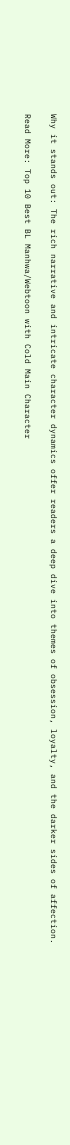Why it stands out: The rich narrative and intricate character dynamics offer readers a deep dive into themes of obsession, loyalty, and the darker sides of affection.

Read More: Top 10 Best BL Manhwa/Webtoon with Cold Main Character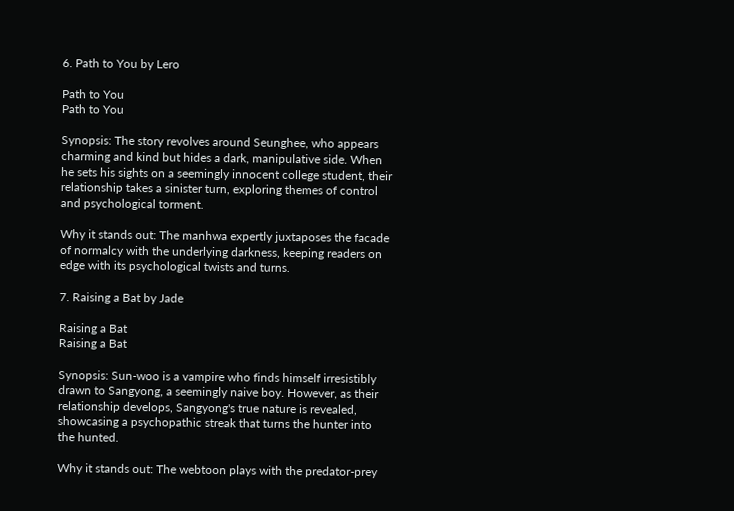6. Path to You by Lero

Path to You
Path to You

Synopsis: The story revolves around Seunghee, who appears charming and kind but hides a dark, manipulative side. When he sets his sights on a seemingly innocent college student, their relationship takes a sinister turn, exploring themes of control and psychological torment.

Why it stands out: The manhwa expertly juxtaposes the facade of normalcy with the underlying darkness, keeping readers on edge with its psychological twists and turns.

7. Raising a Bat by Jade

Raising a Bat
Raising a Bat

Synopsis: Sun-woo is a vampire who finds himself irresistibly drawn to Sangyong, a seemingly naive boy. However, as their relationship develops, Sangyong's true nature is revealed, showcasing a psychopathic streak that turns the hunter into the hunted.

Why it stands out: The webtoon plays with the predator-prey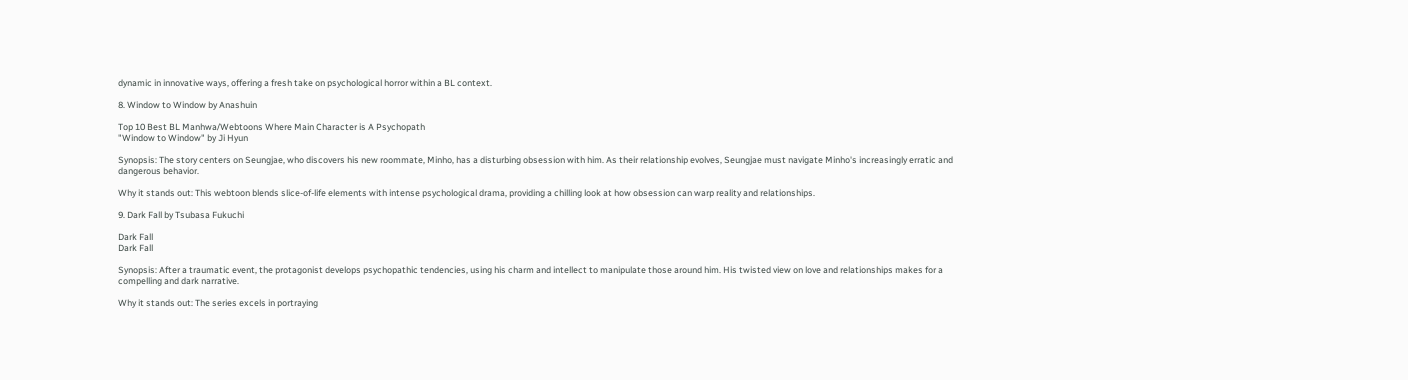dynamic in innovative ways, offering a fresh take on psychological horror within a BL context.

8. Window to Window by Anashuin

Top 10 Best BL Manhwa/Webtoons Where Main Character is A Psychopath
"Window to Window" by Ji Hyun

Synopsis: The story centers on Seungjae, who discovers his new roommate, Minho, has a disturbing obsession with him. As their relationship evolves, Seungjae must navigate Minho's increasingly erratic and dangerous behavior.

Why it stands out: This webtoon blends slice-of-life elements with intense psychological drama, providing a chilling look at how obsession can warp reality and relationships.

9. Dark Fall by Tsubasa Fukuchi

Dark Fall
Dark Fall

Synopsis: After a traumatic event, the protagonist develops psychopathic tendencies, using his charm and intellect to manipulate those around him. His twisted view on love and relationships makes for a compelling and dark narrative.

Why it stands out: The series excels in portraying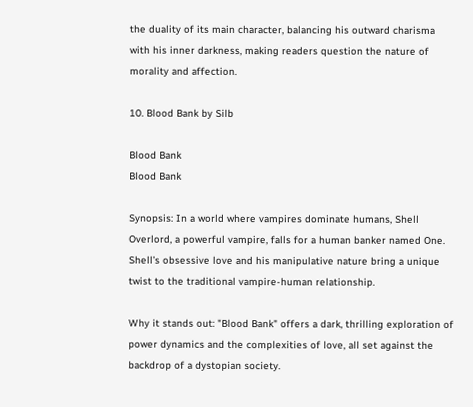the duality of its main character, balancing his outward charisma with his inner darkness, making readers question the nature of morality and affection.

10. Blood Bank by Silb

Blood Bank
Blood Bank

Synopsis: In a world where vampires dominate humans, Shell Overlord, a powerful vampire, falls for a human banker named One. Shell’s obsessive love and his manipulative nature bring a unique twist to the traditional vampire-human relationship.

Why it stands out: "Blood Bank" offers a dark, thrilling exploration of power dynamics and the complexities of love, all set against the backdrop of a dystopian society.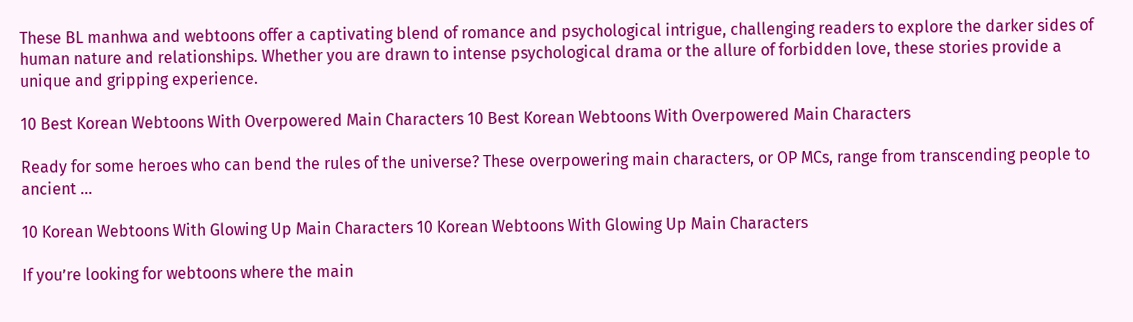These BL manhwa and webtoons offer a captivating blend of romance and psychological intrigue, challenging readers to explore the darker sides of human nature and relationships. Whether you are drawn to intense psychological drama or the allure of forbidden love, these stories provide a unique and gripping experience.

10 Best Korean Webtoons With Overpowered Main Characters 10 Best Korean Webtoons With Overpowered Main Characters

Ready for some heroes who can bend the rules of the universe? These overpowering main characters, or OP MCs, range from transcending people to ancient ...

10 Korean Webtoons With Glowing Up Main Characters 10 Korean Webtoons With Glowing Up Main Characters

If you’re looking for webtoons where the main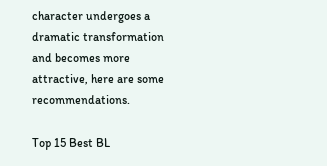character undergoes a dramatic transformation and becomes more attractive, here are some recommendations.

Top 15 Best BL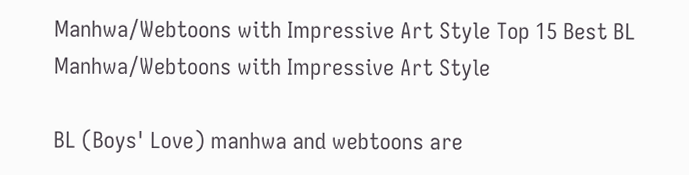Manhwa/Webtoons with Impressive Art Style Top 15 Best BL Manhwa/Webtoons with Impressive Art Style

BL (Boys' Love) manhwa and webtoons are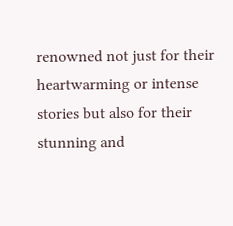renowned not just for their heartwarming or intense stories but also for their stunning and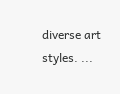diverse art styles. ...